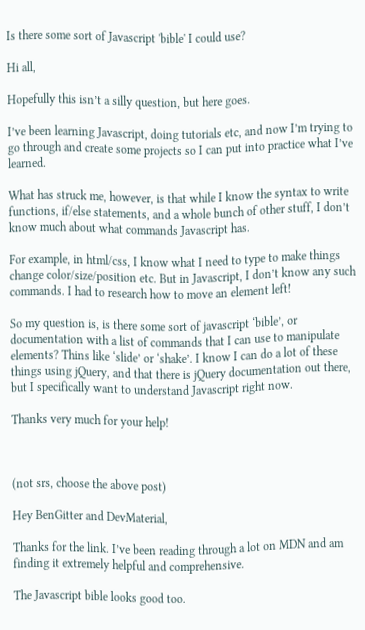Is there some sort of Javascript 'bible' I could use?

Hi all,

Hopefully this isn’t a silly question, but here goes.

I’ve been learning Javascript, doing tutorials etc, and now I’m trying to go through and create some projects so I can put into practice what I’ve learned.

What has struck me, however, is that while I know the syntax to write functions, if/else statements, and a whole bunch of other stuff, I don’t know much about what commands Javascript has.

For example, in html/css, I know what I need to type to make things change color/size/position etc. But in Javascript, I don’t know any such commands. I had to research how to move an element left!

So my question is, is there some sort of javascript ‘bible’, or documentation with a list of commands that I can use to manipulate elements? Thins like ‘slide’ or ‘shake’. I know I can do a lot of these things using jQuery, and that there is jQuery documentation out there, but I specifically want to understand Javascript right now.

Thanks very much for your help!



(not srs, choose the above post)

Hey BenGitter and DevMaterial,

Thanks for the link. I’ve been reading through a lot on MDN and am finding it extremely helpful and comprehensive.

The Javascript bible looks good too.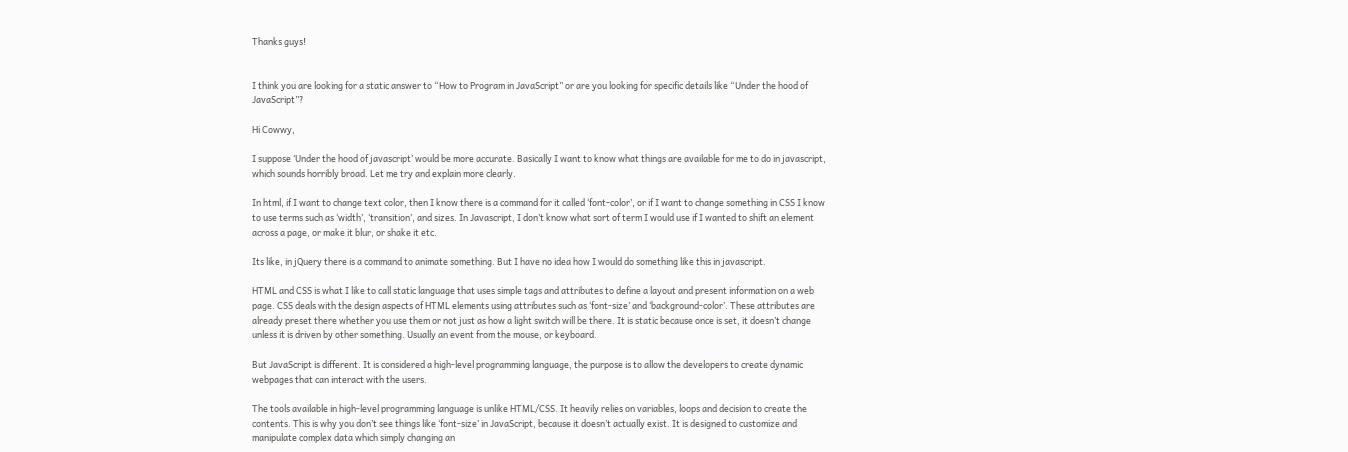Thanks guys!


I think you are looking for a static answer to “How to Program in JavaScript” or are you looking for specific details like “Under the hood of JavaScript”?

Hi Cowwy,

I suppose ‘Under the hood of javascript’ would be more accurate. Basically I want to know what things are available for me to do in javascript, which sounds horribly broad. Let me try and explain more clearly.

In html, if I want to change text color, then I know there is a command for it called ‘font-color’, or if I want to change something in CSS I know to use terms such as ‘width’, ‘transition’, and sizes. In Javascript, I don’t know what sort of term I would use if I wanted to shift an element across a page, or make it blur, or shake it etc.

Its like, in jQuery there is a command to animate something. But I have no idea how I would do something like this in javascript.

HTML and CSS is what I like to call static language that uses simple tags and attributes to define a layout and present information on a web page. CSS deals with the design aspects of HTML elements using attributes such as ‘font-size’ and ‘background-color’. These attributes are already preset there whether you use them or not just as how a light switch will be there. It is static because once is set, it doesn’t change unless it is driven by other something. Usually an event from the mouse, or keyboard.

But JavaScript is different. It is considered a high-level programming language, the purpose is to allow the developers to create dynamic webpages that can interact with the users.

The tools available in high-level programming language is unlike HTML/CSS. It heavily relies on variables, loops and decision to create the contents. This is why you don’t see things like ‘font-size’ in JavaScript, because it doesn’t actually exist. It is designed to customize and manipulate complex data which simply changing an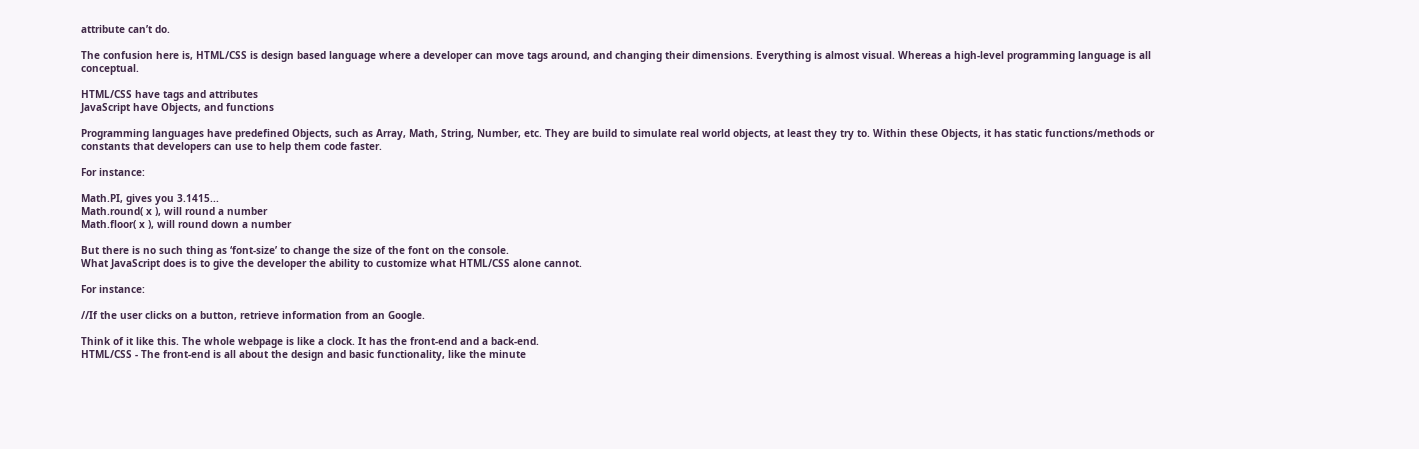attribute can’t do.

The confusion here is, HTML/CSS is design based language where a developer can move tags around, and changing their dimensions. Everything is almost visual. Whereas a high-level programming language is all conceptual.

HTML/CSS have tags and attributes
JavaScript have Objects, and functions

Programming languages have predefined Objects, such as Array, Math, String, Number, etc. They are build to simulate real world objects, at least they try to. Within these Objects, it has static functions/methods or constants that developers can use to help them code faster.

For instance:

Math.PI, gives you 3.1415...
Math.round( x ), will round a number
Math.floor( x ), will round down a number

But there is no such thing as ‘font-size’ to change the size of the font on the console.
What JavaScript does is to give the developer the ability to customize what HTML/CSS alone cannot.

For instance:

//If the user clicks on a button, retrieve information from an Google.

Think of it like this. The whole webpage is like a clock. It has the front-end and a back-end.
HTML/CSS - The front-end is all about the design and basic functionality, like the minute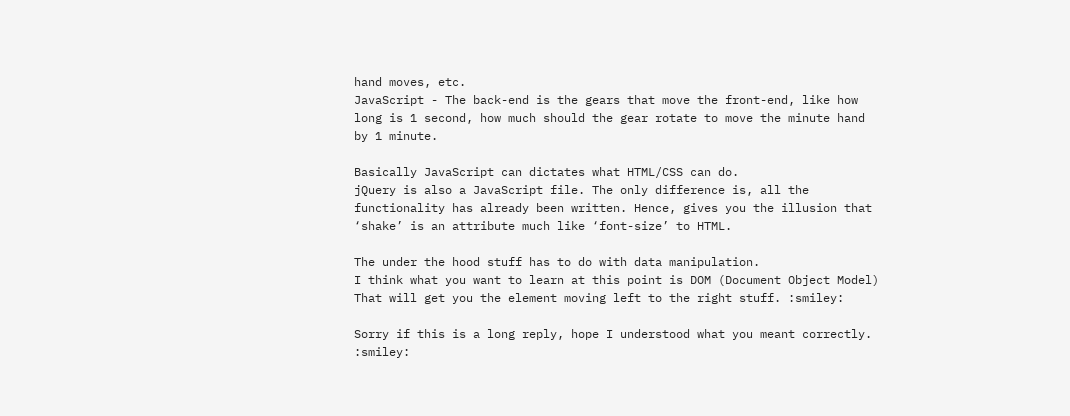hand moves, etc.
JavaScript - The back-end is the gears that move the front-end, like how long is 1 second, how much should the gear rotate to move the minute hand by 1 minute.

Basically JavaScript can dictates what HTML/CSS can do.
jQuery is also a JavaScript file. The only difference is, all the functionality has already been written. Hence, gives you the illusion that ‘shake’ is an attribute much like ‘font-size’ to HTML.

The under the hood stuff has to do with data manipulation.
I think what you want to learn at this point is DOM (Document Object Model)
That will get you the element moving left to the right stuff. :smiley:

Sorry if this is a long reply, hope I understood what you meant correctly. :smiley: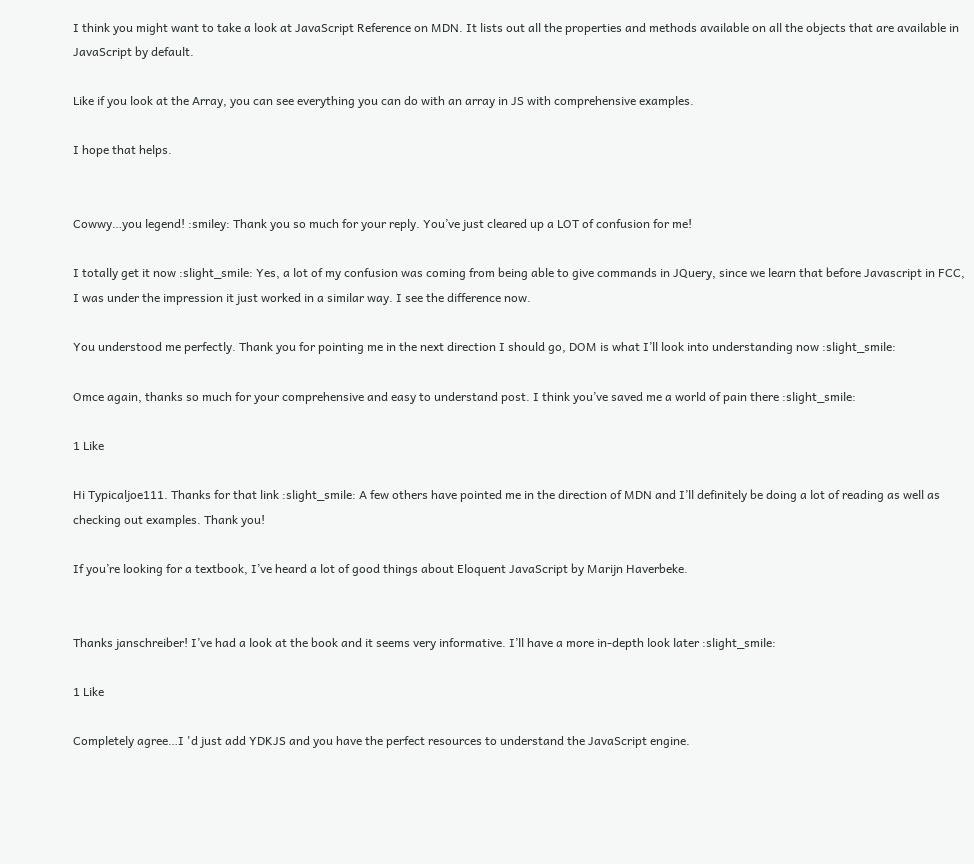I think you might want to take a look at JavaScript Reference on MDN. It lists out all the properties and methods available on all the objects that are available in JavaScript by default.

Like if you look at the Array, you can see everything you can do with an array in JS with comprehensive examples.

I hope that helps.


Cowwy…you legend! :smiley: Thank you so much for your reply. You’ve just cleared up a LOT of confusion for me!

I totally get it now :slight_smile: Yes, a lot of my confusion was coming from being able to give commands in JQuery, since we learn that before Javascript in FCC, I was under the impression it just worked in a similar way. I see the difference now.

You understood me perfectly. Thank you for pointing me in the next direction I should go, DOM is what I’ll look into understanding now :slight_smile:

Omce again, thanks so much for your comprehensive and easy to understand post. I think you’ve saved me a world of pain there :slight_smile:

1 Like

Hi Typicaljoe111. Thanks for that link :slight_smile: A few others have pointed me in the direction of MDN and I’ll definitely be doing a lot of reading as well as checking out examples. Thank you!

If you’re looking for a textbook, I’ve heard a lot of good things about Eloquent JavaScript by Marijn Haverbeke.


Thanks janschreiber! I’ve had a look at the book and it seems very informative. I’ll have a more in-depth look later :slight_smile:

1 Like

Completely agree…I 'd just add YDKJS and you have the perfect resources to understand the JavaScript engine.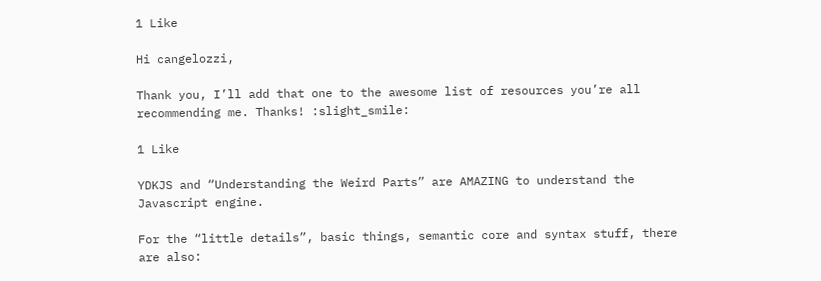1 Like

Hi cangelozzi,

Thank you, I’ll add that one to the awesome list of resources you’re all recommending me. Thanks! :slight_smile:

1 Like

YDKJS and “Understanding the Weird Parts” are AMAZING to understand the Javascript engine.

For the “little details”, basic things, semantic core and syntax stuff, there are also: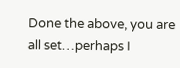Done the above, you are all set…perhaps I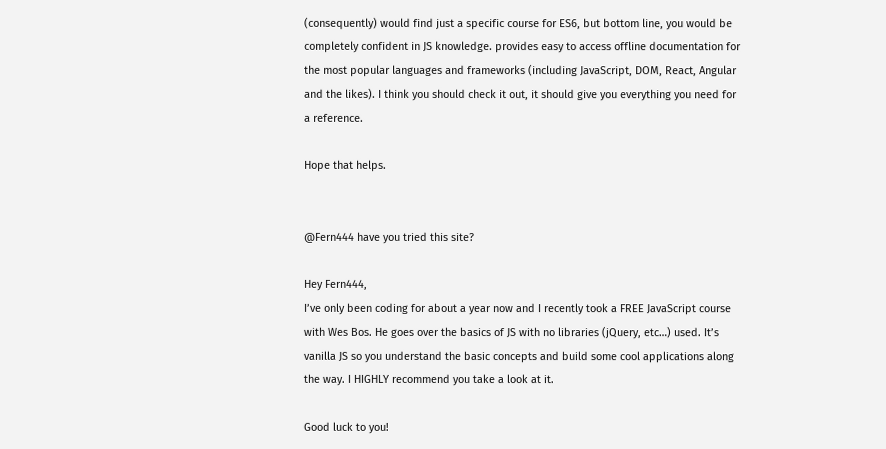(consequently) would find just a specific course for ES6, but bottom line, you would be completely confident in JS knowledge. provides easy to access offline documentation for the most popular languages and frameworks (including JavaScript, DOM, React, Angular and the likes). I think you should check it out, it should give you everything you need for a reference.

Hope that helps.


@Fern444 have you tried this site?

Hey Fern444,
I’ve only been coding for about a year now and I recently took a FREE JavaScript course with Wes Bos. He goes over the basics of JS with no libraries (jQuery, etc…) used. It’s vanilla JS so you understand the basic concepts and build some cool applications along the way. I HIGHLY recommend you take a look at it.

Good luck to you!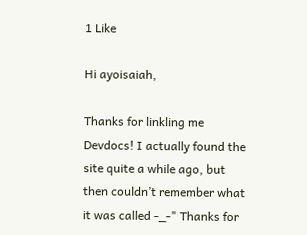1 Like

Hi ayoisaiah,

Thanks for linkling me Devdocs! I actually found the site quite a while ago, but then couldn’t remember what it was called -_-" Thanks for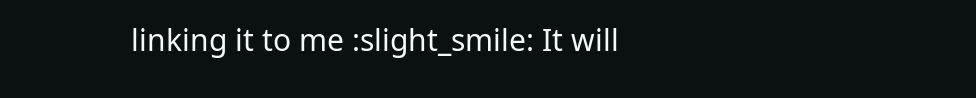linking it to me :slight_smile: It will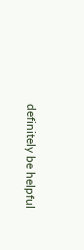definitely be helpful